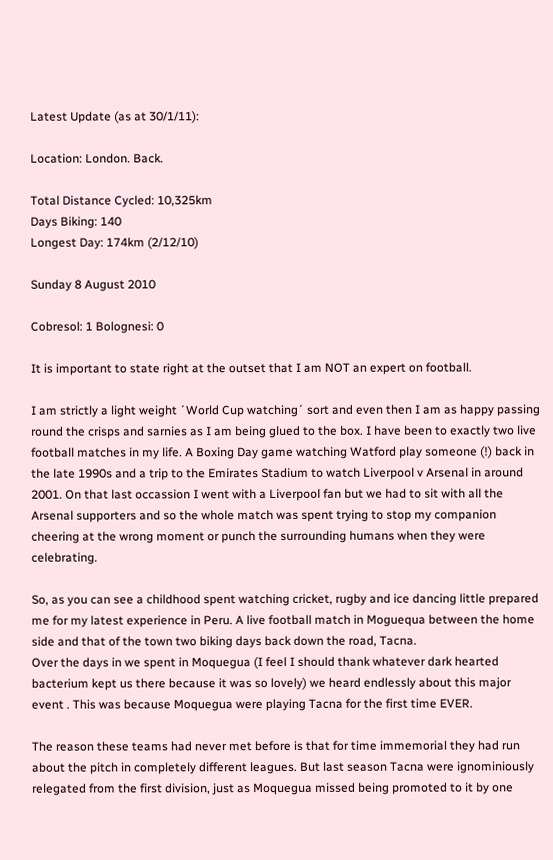Latest Update (as at 30/1/11):

Location: London. Back.

Total Distance Cycled: 10,325km
Days Biking: 140
Longest Day: 174km (2/12/10)

Sunday 8 August 2010

Cobresol: 1 Bolognesi: 0

It is important to state right at the outset that I am NOT an expert on football.

I am strictly a light weight ´World Cup watching´ sort and even then I am as happy passing round the crisps and sarnies as I am being glued to the box. I have been to exactly two live football matches in my life. A Boxing Day game watching Watford play someone (!) back in the late 1990s and a trip to the Emirates Stadium to watch Liverpool v Arsenal in around 2001. On that last occassion I went with a Liverpool fan but we had to sit with all the Arsenal supporters and so the whole match was spent trying to stop my companion cheering at the wrong moment or punch the surrounding humans when they were celebrating.

So, as you can see a childhood spent watching cricket, rugby and ice dancing little prepared me for my latest experience in Peru. A live football match in Moguequa between the home side and that of the town two biking days back down the road, Tacna.
Over the days in we spent in Moquegua (I feel I should thank whatever dark hearted bacterium kept us there because it was so lovely) we heard endlessly about this major event . This was because Moquegua were playing Tacna for the first time EVER.

The reason these teams had never met before is that for time immemorial they had run about the pitch in completely different leagues. But last season Tacna were ignominiously relegated from the first division, just as Moquegua missed being promoted to it by one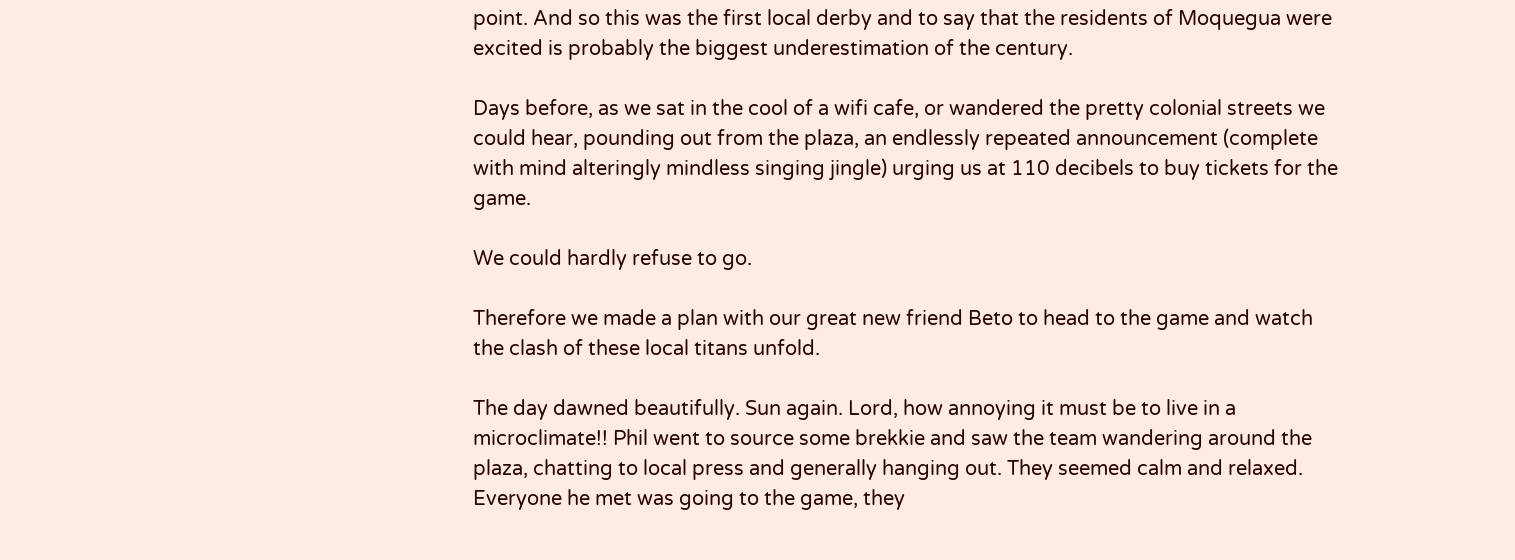point. And so this was the first local derby and to say that the residents of Moquegua were excited is probably the biggest underestimation of the century.

Days before, as we sat in the cool of a wifi cafe, or wandered the pretty colonial streets we could hear, pounding out from the plaza, an endlessly repeated announcement (complete with mind alteringly mindless singing jingle) urging us at 110 decibels to buy tickets for the game.

We could hardly refuse to go.

Therefore we made a plan with our great new friend Beto to head to the game and watch the clash of these local titans unfold.

The day dawned beautifully. Sun again. Lord, how annoying it must be to live in a microclimate!! Phil went to source some brekkie and saw the team wandering around the plaza, chatting to local press and generally hanging out. They seemed calm and relaxed. Everyone he met was going to the game, they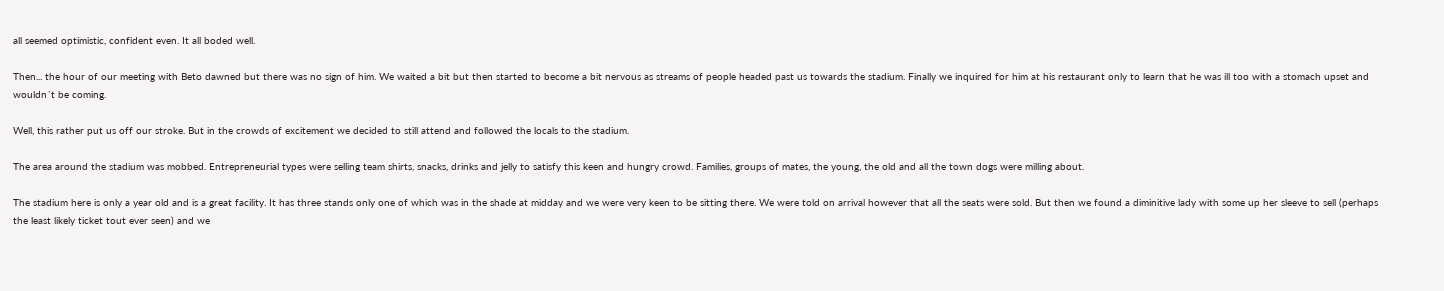all seemed optimistic, confident even. It all boded well.

Then... the hour of our meeting with Beto dawned but there was no sign of him. We waited a bit but then started to become a bit nervous as streams of people headed past us towards the stadium. Finally we inquired for him at his restaurant only to learn that he was ill too with a stomach upset and wouldn´t be coming.

Well, this rather put us off our stroke. But in the crowds of excitement we decided to still attend and followed the locals to the stadium.

The area around the stadium was mobbed. Entrepreneurial types were selling team shirts, snacks, drinks and jelly to satisfy this keen and hungry crowd. Families, groups of mates, the young, the old and all the town dogs were milling about.

The stadium here is only a year old and is a great facility. It has three stands only one of which was in the shade at midday and we were very keen to be sitting there. We were told on arrival however that all the seats were sold. But then we found a diminitive lady with some up her sleeve to sell (perhaps the least likely ticket tout ever seen) and we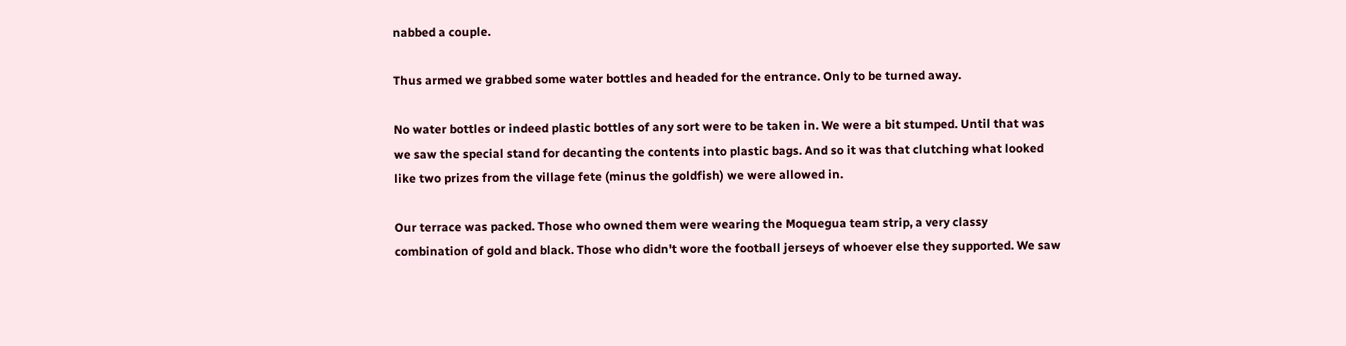nabbed a couple.

Thus armed we grabbed some water bottles and headed for the entrance. Only to be turned away.

No water bottles or indeed plastic bottles of any sort were to be taken in. We were a bit stumped. Until that was we saw the special stand for decanting the contents into plastic bags. And so it was that clutching what looked like two prizes from the village fete (minus the goldfish) we were allowed in.

Our terrace was packed. Those who owned them were wearing the Moquegua team strip, a very classy combination of gold and black. Those who didn't wore the football jerseys of whoever else they supported. We saw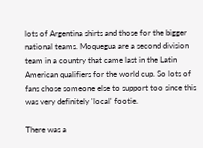lots of Argentina shirts and those for the bigger national teams. Moquegua are a second division team in a country that came last in the Latin American qualifiers for the world cup. So lots of fans chose someone else to support too since this was very definitely 'local' footie.

There was a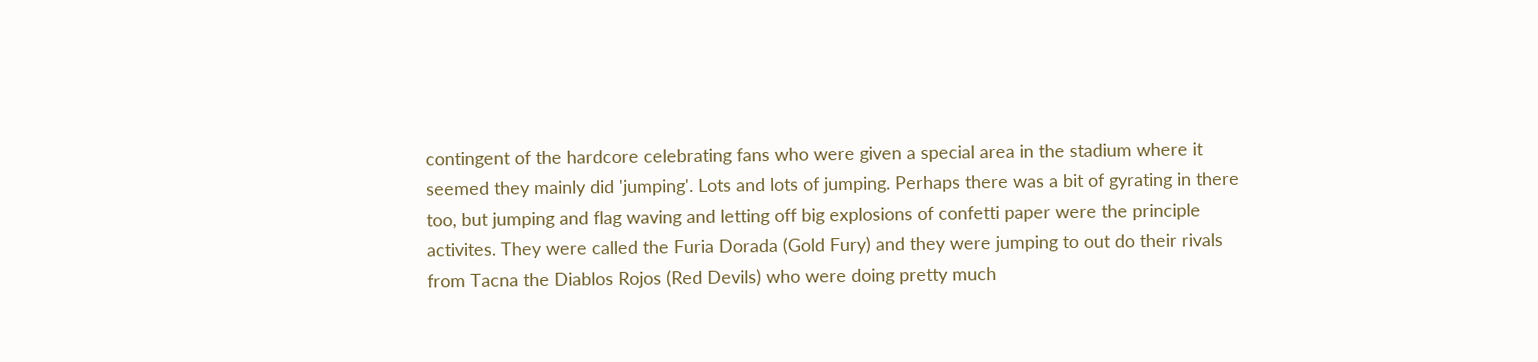contingent of the hardcore celebrating fans who were given a special area in the stadium where it seemed they mainly did 'jumping'. Lots and lots of jumping. Perhaps there was a bit of gyrating in there too, but jumping and flag waving and letting off big explosions of confetti paper were the principle activites. They were called the Furia Dorada (Gold Fury) and they were jumping to out do their rivals from Tacna the Diablos Rojos (Red Devils) who were doing pretty much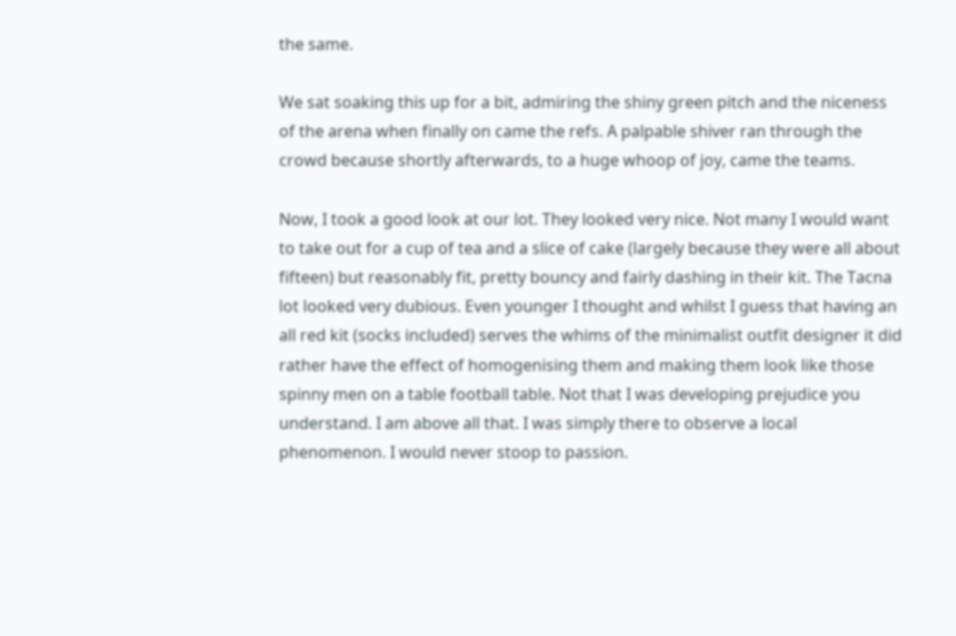the same.

We sat soaking this up for a bit, admiring the shiny green pitch and the niceness of the arena when finally on came the refs. A palpable shiver ran through the crowd because shortly afterwards, to a huge whoop of joy, came the teams.

Now, I took a good look at our lot. They looked very nice. Not many I would want to take out for a cup of tea and a slice of cake (largely because they were all about fifteen) but reasonably fit, pretty bouncy and fairly dashing in their kit. The Tacna lot looked very dubious. Even younger I thought and whilst I guess that having an all red kit (socks included) serves the whims of the minimalist outfit designer it did rather have the effect of homogenising them and making them look like those spinny men on a table football table. Not that I was developing prejudice you understand. I am above all that. I was simply there to observe a local phenomenon. I would never stoop to passion.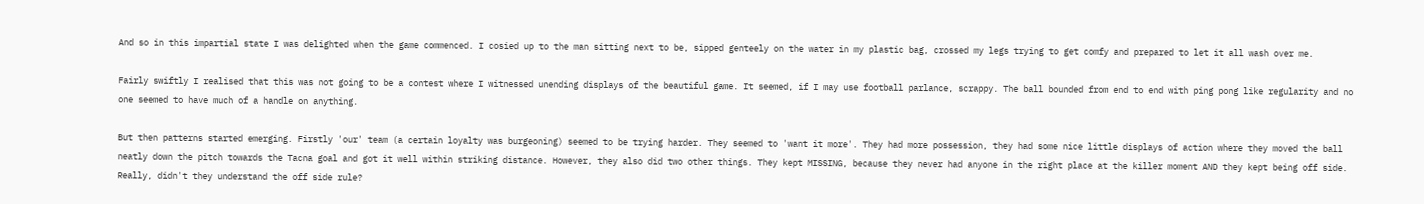And so in this impartial state I was delighted when the game commenced. I cosied up to the man sitting next to be, sipped genteely on the water in my plastic bag, crossed my legs trying to get comfy and prepared to let it all wash over me.

Fairly swiftly I realised that this was not going to be a contest where I witnessed unending displays of the beautiful game. It seemed, if I may use football parlance, scrappy. The ball bounded from end to end with ping pong like regularity and no one seemed to have much of a handle on anything.

But then patterns started emerging. Firstly 'our' team (a certain loyalty was burgeoning) seemed to be trying harder. They seemed to 'want it more'. They had more possession, they had some nice little displays of action where they moved the ball neatly down the pitch towards the Tacna goal and got it well within striking distance. However, they also did two other things. They kept MISSING, because they never had anyone in the right place at the killer moment AND they kept being off side. Really, didn't they understand the off side rule?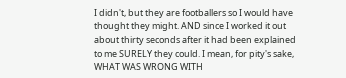I didn't, but they are footballers so I would have thought they might. AND since I worked it out about thirty seconds after it had been explained to me SURELY they could. I mean, for pity's sake, WHAT WAS WRONG WITH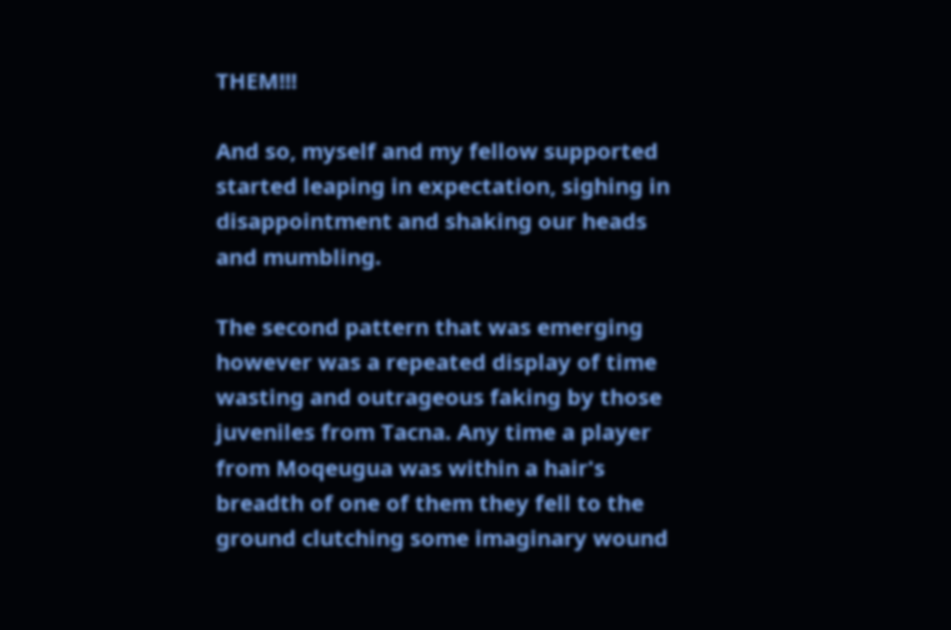THEM!!!

And so, myself and my fellow supported started leaping in expectation, sighing in disappointment and shaking our heads and mumbling.

The second pattern that was emerging however was a repeated display of time wasting and outrageous faking by those juveniles from Tacna. Any time a player from Moqeugua was within a hair's breadth of one of them they fell to the ground clutching some imaginary wound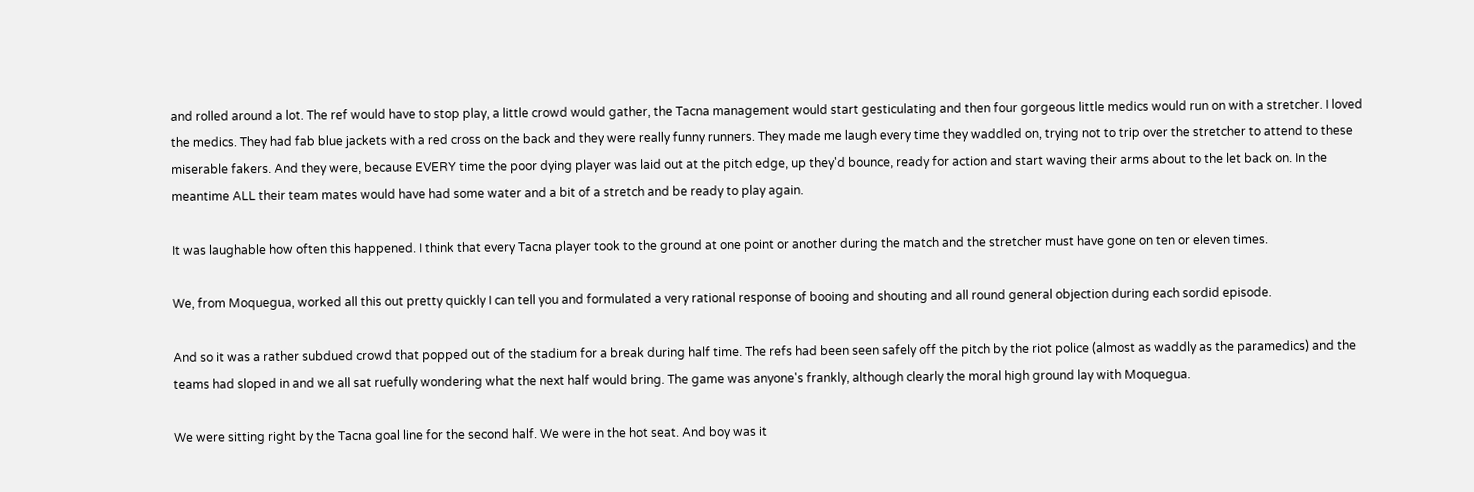and rolled around a lot. The ref would have to stop play, a little crowd would gather, the Tacna management would start gesticulating and then four gorgeous little medics would run on with a stretcher. I loved the medics. They had fab blue jackets with a red cross on the back and they were really funny runners. They made me laugh every time they waddled on, trying not to trip over the stretcher to attend to these miserable fakers. And they were, because EVERY time the poor dying player was laid out at the pitch edge, up they'd bounce, ready for action and start waving their arms about to the let back on. In the meantime ALL their team mates would have had some water and a bit of a stretch and be ready to play again.

It was laughable how often this happened. I think that every Tacna player took to the ground at one point or another during the match and the stretcher must have gone on ten or eleven times.

We, from Moquegua, worked all this out pretty quickly I can tell you and formulated a very rational response of booing and shouting and all round general objection during each sordid episode.

And so it was a rather subdued crowd that popped out of the stadium for a break during half time. The refs had been seen safely off the pitch by the riot police (almost as waddly as the paramedics) and the teams had sloped in and we all sat ruefully wondering what the next half would bring. The game was anyone's frankly, although clearly the moral high ground lay with Moquegua.

We were sitting right by the Tacna goal line for the second half. We were in the hot seat. And boy was it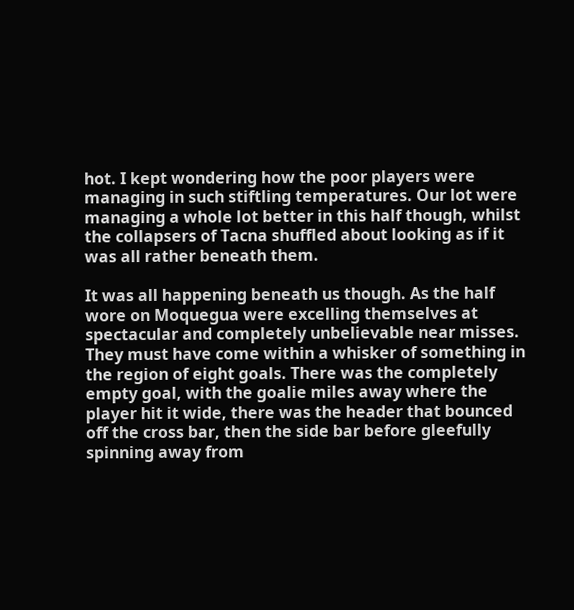hot. I kept wondering how the poor players were managing in such stiftling temperatures. Our lot were managing a whole lot better in this half though, whilst the collapsers of Tacna shuffled about looking as if it was all rather beneath them.

It was all happening beneath us though. As the half wore on Moquegua were excelling themselves at spectacular and completely unbelievable near misses. They must have come within a whisker of something in the region of eight goals. There was the completely empty goal, with the goalie miles away where the player hit it wide, there was the header that bounced off the cross bar, then the side bar before gleefully spinning away from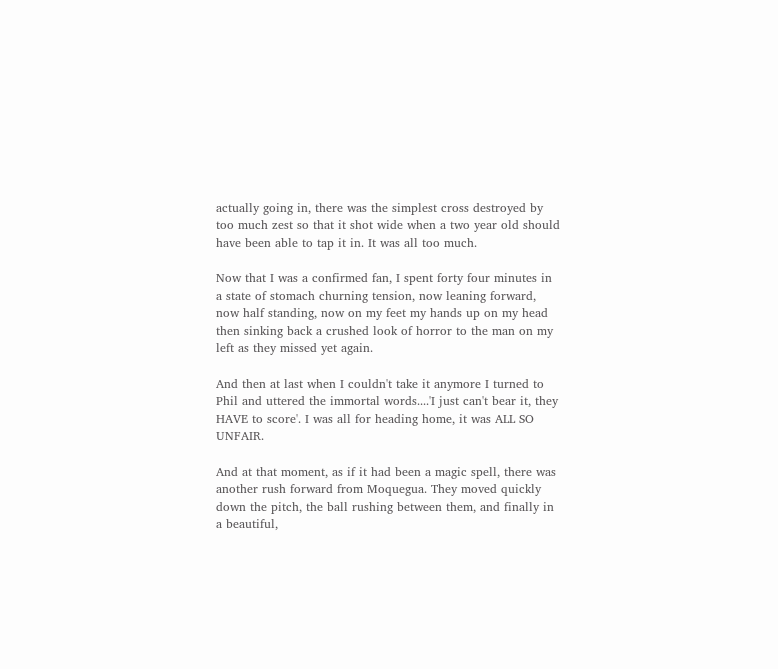actually going in, there was the simplest cross destroyed by too much zest so that it shot wide when a two year old should have been able to tap it in. It was all too much.

Now that I was a confirmed fan, I spent forty four minutes in a state of stomach churning tension, now leaning forward, now half standing, now on my feet my hands up on my head then sinking back a crushed look of horror to the man on my left as they missed yet again.

And then at last when I couldn't take it anymore I turned to Phil and uttered the immortal words....'I just can't bear it, they HAVE to score'. I was all for heading home, it was ALL SO UNFAIR.

And at that moment, as if it had been a magic spell, there was another rush forward from Moquegua. They moved quickly down the pitch, the ball rushing between them, and finally in a beautiful,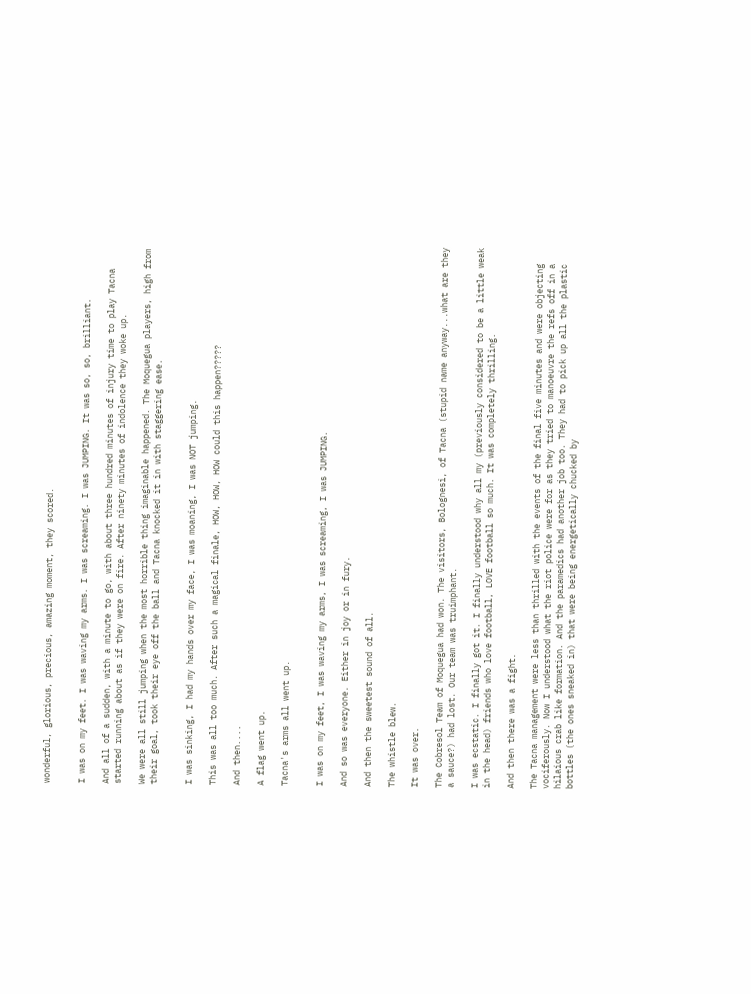wonderful, glorious, precious, amazing moment, they scored.


I was on my feet. I was waving my arms. I was screaming. I was JUMPING. It was so, so, brilliant.

And all of a sudden, with a minute to go, with about three hundred minutes of injury time to play Tacna started running about as if they were on fire. After ninety minutes of indolence they woke up.

We were all still jumping when the most horrible thing imaginable happened. The Moquegua players, high from their goal, took their eye off the ball and Tacna knocked it in with staggering ease.


I was sinking, I had my hands over my face, I was moaning, I was NOT jumping.

This was all too much. After such a magical finale, HOW, HOW, HOW could this happen?????

And then....

A flag went up.

Tacna's arms all went up.


I was on my feet, I was waving my arms, I was screaming, I was JUMPING.

And so was everyone. Either in joy or in fury.

And then the sweetest sound of all.

The whistle blew.

It was over.

The Cobresol Team of Moquegua had won. The visitors, Bolognesi, of Tacna (stupid name anyway...what are they a sauce?) had lost. Our team was truimphant.

I was ecstatic. I finally got it. I finally understood why all my (previously considered to be a little weak in the head) friends who love football, LOVE football so much. It was completely thrilling.

And then there was a fight.

The Tacna management were less than thrilled with the events of the final five minutes and were objecting vociferously. Now I understood what the riot police were for as they tried to manoeuvre the refs off in a hilaious crab like formation. And the paramedics had another job too. They had to pick up all the plastic bottles (the ones sneaked in) that were being energetically chucked by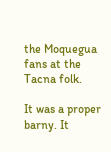the Moquegua fans at the Tacna folk.

It was a proper barny. It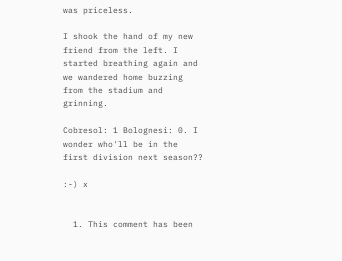was priceless.

I shook the hand of my new friend from the left. I started breathing again and we wandered home buzzing from the stadium and grinning.

Cobresol: 1 Bolognesi: 0. I wonder who'll be in the first division next season??

:-) x


  1. This comment has been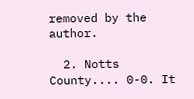removed by the author.

  2. Notts County.... 0-0. It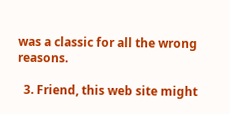was a classic for all the wrong reasons.

  3. Friend, this web site might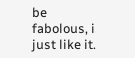be fabolous, i just like it.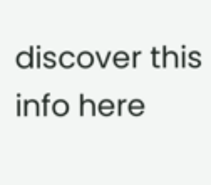discover this info here